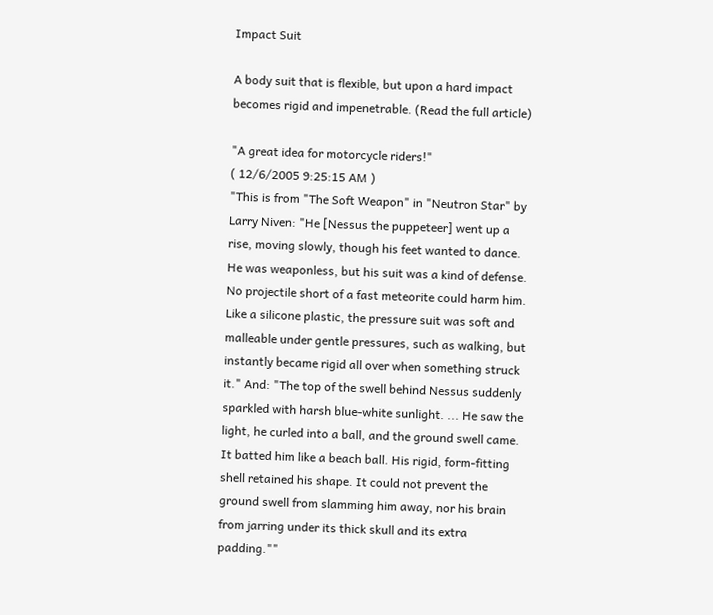Impact Suit

A body suit that is flexible, but upon a hard impact becomes rigid and impenetrable. (Read the full article)

"A great idea for motorcycle riders!"
( 12/6/2005 9:25:15 AM )
"This is from "The Soft Weapon" in "Neutron Star" by Larry Niven: "He [Nessus the puppeteer] went up a rise, moving slowly, though his feet wanted to dance. He was weaponless, but his suit was a kind of defense. No projectile short of a fast meteorite could harm him. Like a silicone plastic, the pressure suit was soft and malleable under gentle pressures, such as walking, but instantly became rigid all over when something struck it." And: "The top of the swell behind Nessus suddenly sparkled with harsh blue-white sunlight. ... He saw the light, he curled into a ball, and the ground swell came. It batted him like a beach ball. His rigid, form-fitting shell retained his shape. It could not prevent the ground swell from slamming him away, nor his brain from jarring under its thick skull and its extra padding.""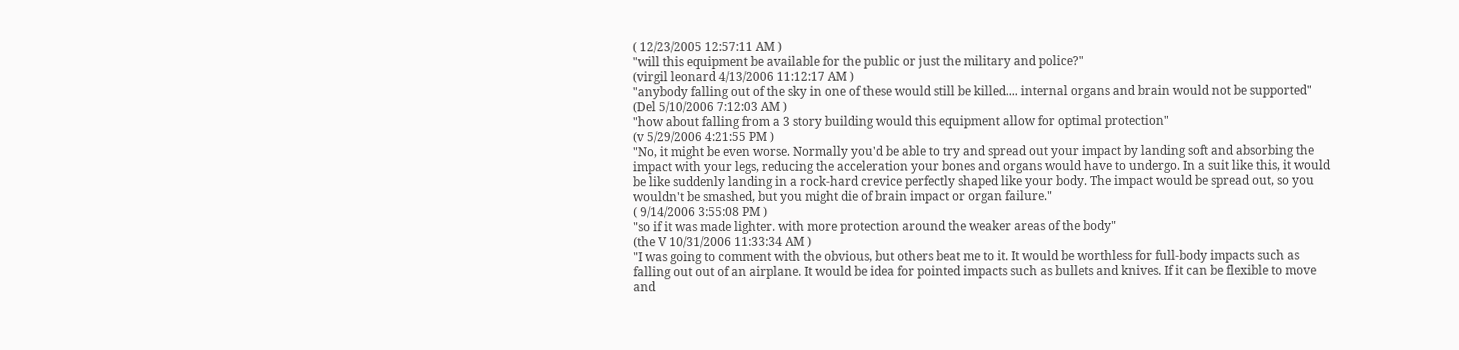( 12/23/2005 12:57:11 AM )
"will this equipment be available for the public or just the military and police?"
(virgil leonard 4/13/2006 11:12:17 AM )
"anybody falling out of the sky in one of these would still be killed.... internal organs and brain would not be supported"
(Del 5/10/2006 7:12:03 AM )
"how about falling from a 3 story building would this equipment allow for optimal protection"
(v 5/29/2006 4:21:55 PM )
"No, it might be even worse. Normally you'd be able to try and spread out your impact by landing soft and absorbing the impact with your legs, reducing the acceleration your bones and organs would have to undergo. In a suit like this, it would be like suddenly landing in a rock-hard crevice perfectly shaped like your body. The impact would be spread out, so you wouldn't be smashed, but you might die of brain impact or organ failure."
( 9/14/2006 3:55:08 PM )
"so if it was made lighter. with more protection around the weaker areas of the body"
(the V 10/31/2006 11:33:34 AM )
"I was going to comment with the obvious, but others beat me to it. It would be worthless for full-body impacts such as falling out out of an airplane. It would be idea for pointed impacts such as bullets and knives. If it can be flexible to move and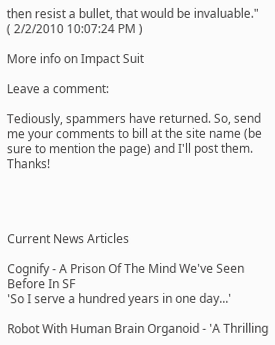then resist a bullet, that would be invaluable."
( 2/2/2010 10:07:24 PM )

More info on Impact Suit

Leave a comment:

Tediously, spammers have returned. So, send me your comments to bill at the site name (be sure to mention the page) and I'll post them. Thanks!




Current News Articles

Cognify - A Prison Of The Mind We've Seen Before In SF
'So I serve a hundred years in one day...'

Robot With Human Brain Organoid - 'A Thrilling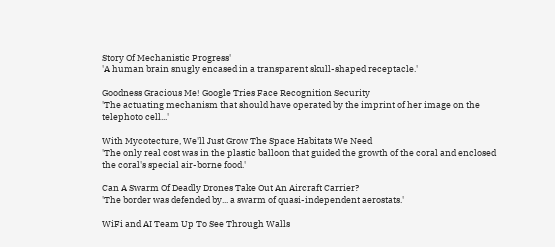Story Of Mechanistic Progress'
'A human brain snugly encased in a transparent skull-shaped receptacle.'

Goodness Gracious Me! Google Tries Face Recognition Security
'The actuating mechanism that should have operated by the imprint of her image on the telephoto cell...'

With Mycotecture, We'll Just Grow The Space Habitats We Need
'The only real cost was in the plastic balloon that guided the growth of the coral and enclosed the coral's special air-borne food.'

Can A Swarm Of Deadly Drones Take Out An Aircraft Carrier?
'The border was defended by... a swarm of quasi-independent aerostats.'

WiFi and AI Team Up To See Through Walls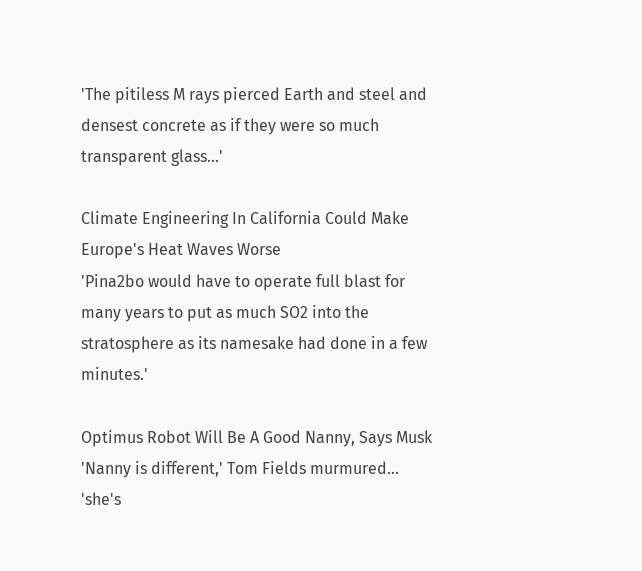'The pitiless M rays pierced Earth and steel and densest concrete as if they were so much transparent glass...'

Climate Engineering In California Could Make Europe's Heat Waves Worse
'Pina2bo would have to operate full blast for many years to put as much SO2 into the stratosphere as its namesake had done in a few minutes.'

Optimus Robot Will Be A Good Nanny, Says Musk
'Nanny is different,' Tom Fields murmured... 'she's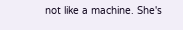not like a machine. She's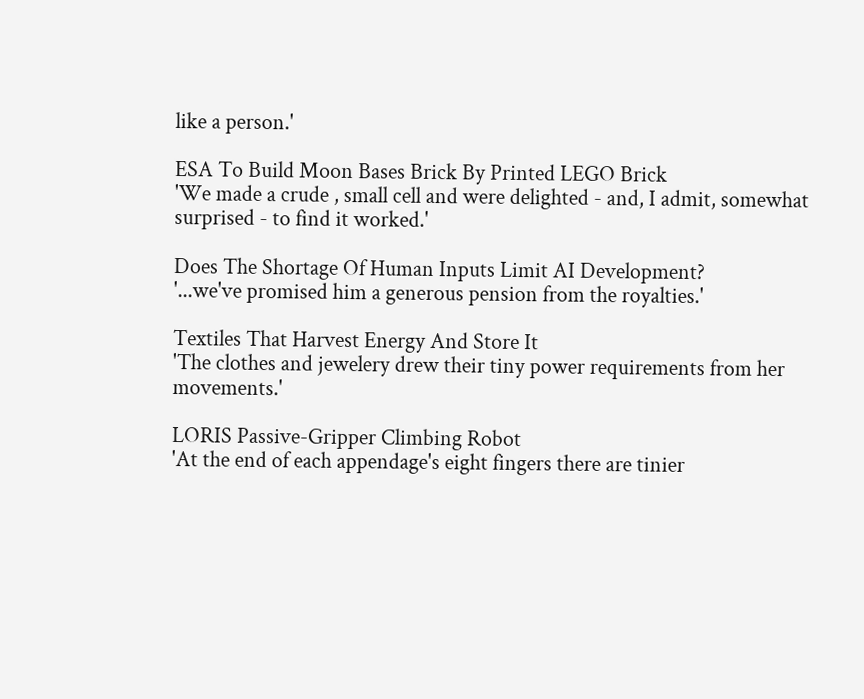like a person.'

ESA To Build Moon Bases Brick By Printed LEGO Brick
'We made a crude , small cell and were delighted - and, I admit, somewhat surprised - to find it worked.'

Does The Shortage Of Human Inputs Limit AI Development?
'...we've promised him a generous pension from the royalties.'

Textiles That Harvest Energy And Store It
'The clothes and jewelery drew their tiny power requirements from her movements.'

LORIS Passive-Gripper Climbing Robot
'At the end of each appendage's eight fingers there are tinier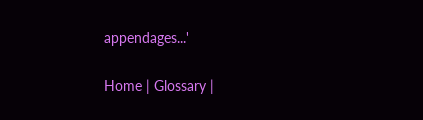appendages...'

Home | Glossary |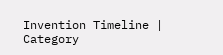Invention Timeline | Category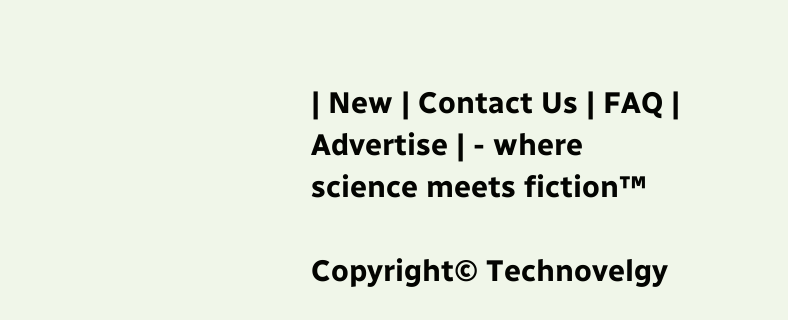| New | Contact Us | FAQ | Advertise | - where science meets fiction™

Copyright© Technovelgy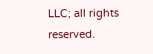LLC; all rights reserved.